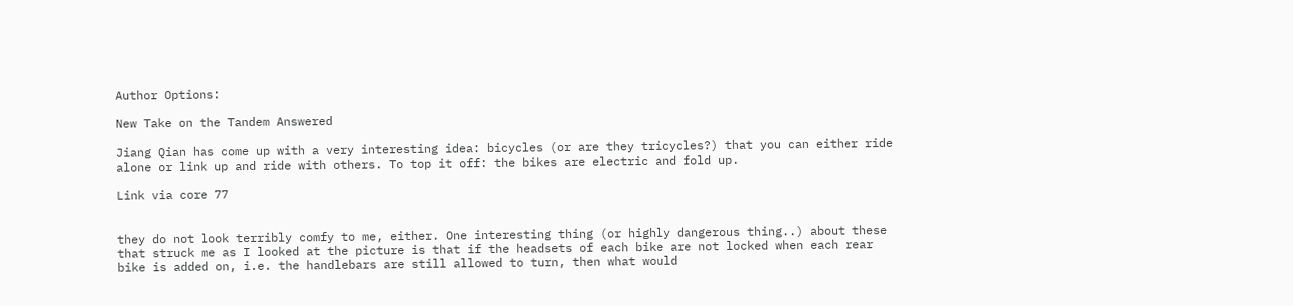Author Options:

New Take on the Tandem Answered

Jiang Qian has come up with a very interesting idea: bicycles (or are they tricycles?) that you can either ride alone or link up and ride with others. To top it off: the bikes are electric and fold up.

Link via core 77


they do not look terribly comfy to me, either. One interesting thing (or highly dangerous thing..) about these that struck me as I looked at the picture is that if the headsets of each bike are not locked when each rear bike is added on, i.e. the handlebars are still allowed to turn, then what would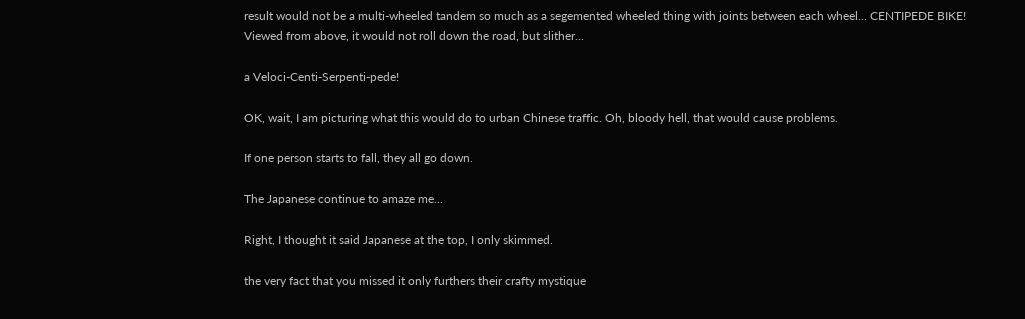result would not be a multi-wheeled tandem so much as a segemented wheeled thing with joints between each wheel... CENTIPEDE BIKE!
Viewed from above, it would not roll down the road, but slither...

a Veloci-Centi-Serpenti-pede!

OK, wait, I am picturing what this would do to urban Chinese traffic. Oh, bloody hell, that would cause problems.

If one person starts to fall, they all go down.

The Japanese continue to amaze me...

Right, I thought it said Japanese at the top, I only skimmed.

the very fact that you missed it only furthers their crafty mystique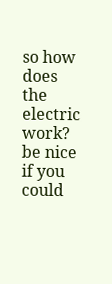so how does the electric work? be nice if you could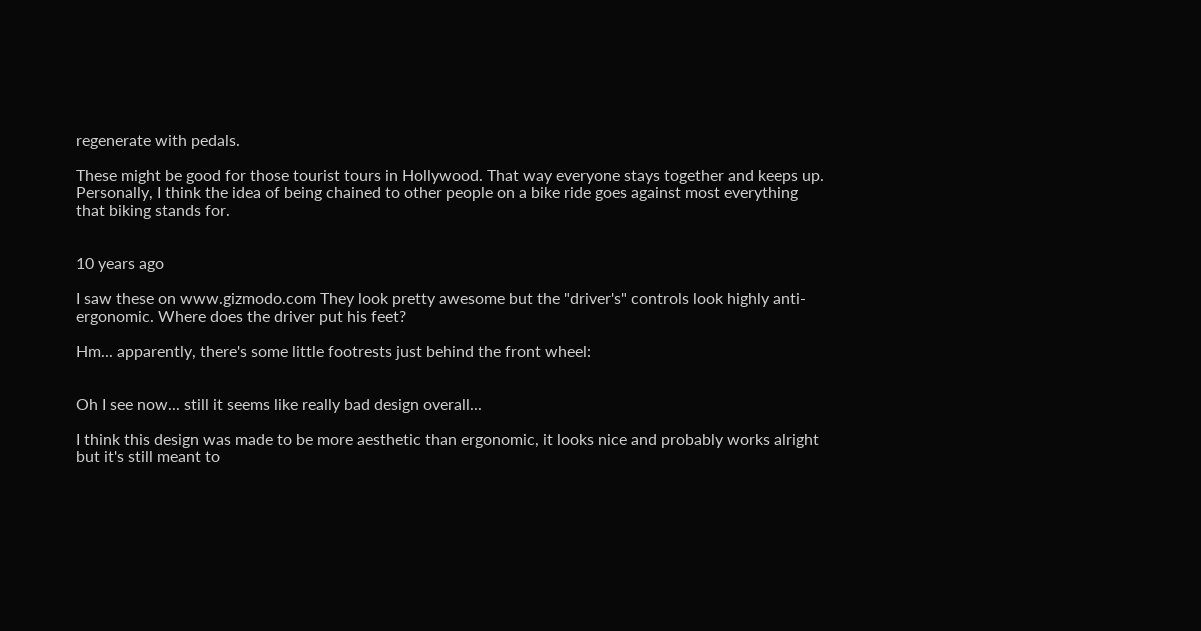regenerate with pedals.

These might be good for those tourist tours in Hollywood. That way everyone stays together and keeps up. Personally, I think the idea of being chained to other people on a bike ride goes against most everything that biking stands for.


10 years ago

I saw these on www.gizmodo.com They look pretty awesome but the "driver's" controls look highly anti-ergonomic. Where does the driver put his feet?

Hm... apparently, there's some little footrests just behind the front wheel:


Oh I see now... still it seems like really bad design overall...

I think this design was made to be more aesthetic than ergonomic, it looks nice and probably works alright but it's still meant to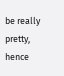be really pretty, hence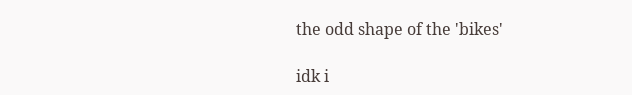the odd shape of the 'bikes'

idk i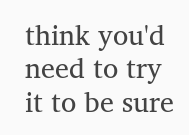think you'd need to try it to be sure